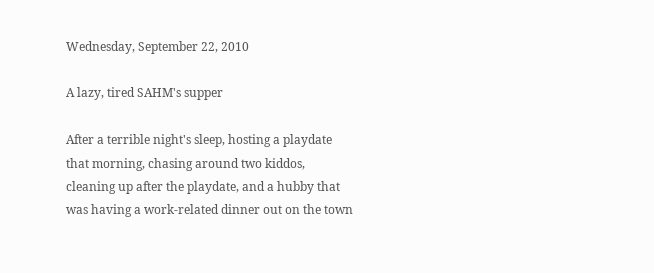Wednesday, September 22, 2010

A lazy, tired SAHM's supper

After a terrible night's sleep, hosting a playdate that morning, chasing around two kiddos, cleaning up after the playdate, and a hubby that was having a work-related dinner out on the town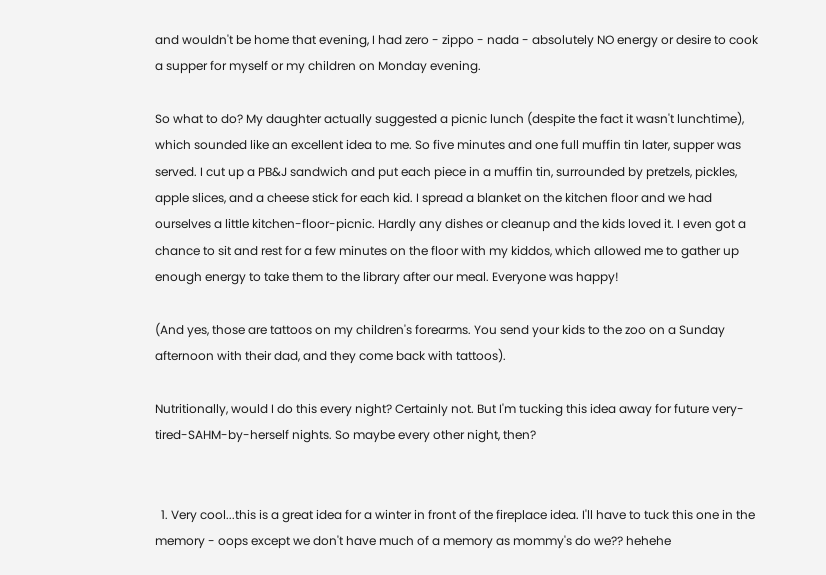and wouldn't be home that evening, I had zero - zippo - nada - absolutely NO energy or desire to cook a supper for myself or my children on Monday evening.

So what to do? My daughter actually suggested a picnic lunch (despite the fact it wasn't lunchtime), which sounded like an excellent idea to me. So five minutes and one full muffin tin later, supper was served. I cut up a PB&J sandwich and put each piece in a muffin tin, surrounded by pretzels, pickles, apple slices, and a cheese stick for each kid. I spread a blanket on the kitchen floor and we had ourselves a little kitchen-floor-picnic. Hardly any dishes or cleanup and the kids loved it. I even got a chance to sit and rest for a few minutes on the floor with my kiddos, which allowed me to gather up enough energy to take them to the library after our meal. Everyone was happy!

(And yes, those are tattoos on my children's forearms. You send your kids to the zoo on a Sunday afternoon with their dad, and they come back with tattoos).

Nutritionally, would I do this every night? Certainly not. But I'm tucking this idea away for future very-tired-SAHM-by-herself nights. So maybe every other night, then?


  1. Very cool...this is a great idea for a winter in front of the fireplace idea. I'll have to tuck this one in the memory - oops except we don't have much of a memory as mommy's do we?? hehehe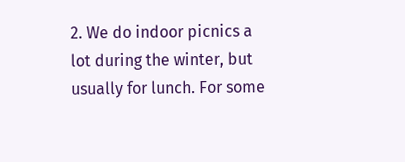2. We do indoor picnics a lot during the winter, but usually for lunch. For some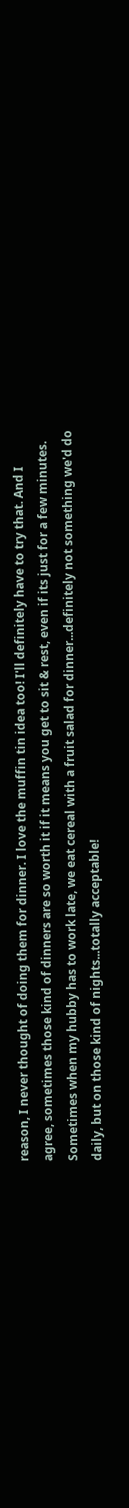reason, I never thought of doing them for dinner. I love the muffin tin idea too! I'll definitely have to try that. And I agree, sometimes those kind of dinners are so worth it if it means you get to sit & rest, even if its just for a few minutes. Sometimes when my hubby has to work late, we eat cereal with a fruit salad for dinner...definitely not something we'd do daily, but on those kind of nights...totally acceptable!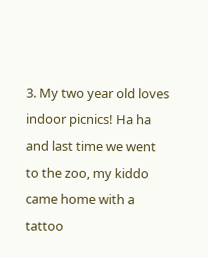3. My two year old loves indoor picnics! Ha ha and last time we went to the zoo, my kiddo came home with a tattoo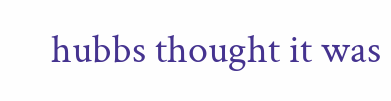hubbs thought it was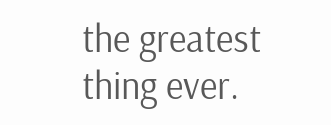the greatest thing ever.